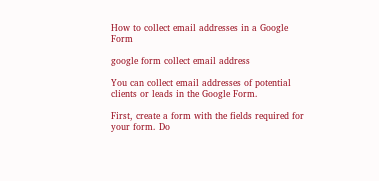How to collect email addresses in a Google Form

google form collect email address

You can collect email addresses of potential clients or leads in the Google Form.

First, create a form with the fields required for your form. Do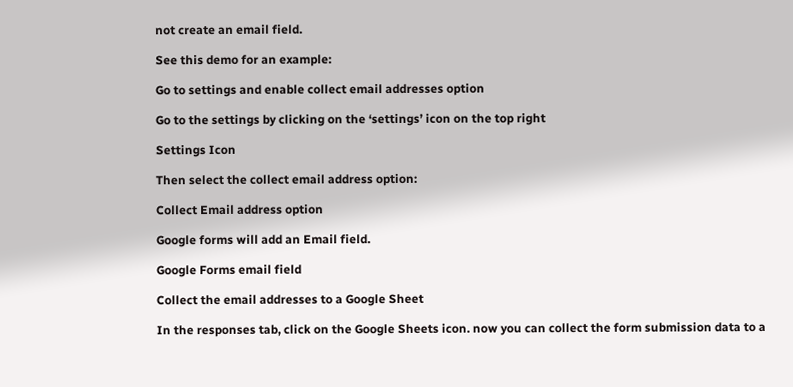not create an email field.

See this demo for an example:

Go to settings and enable collect email addresses option

Go to the settings by clicking on the ‘settings’ icon on the top right

Settings Icon

Then select the collect email address option:

Collect Email address option

Google forms will add an Email field.

Google Forms email field

Collect the email addresses to a Google Sheet

In the responses tab, click on the Google Sheets icon. now you can collect the form submission data to a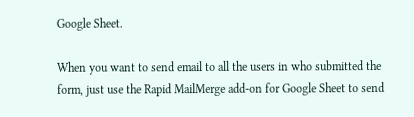Google Sheet.

When you want to send email to all the users in who submitted the form, just use the Rapid MailMerge add-on for Google Sheet to send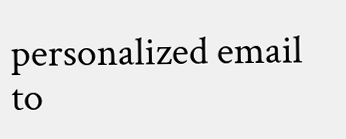personalized email to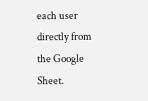each user directly from the Google Sheet.